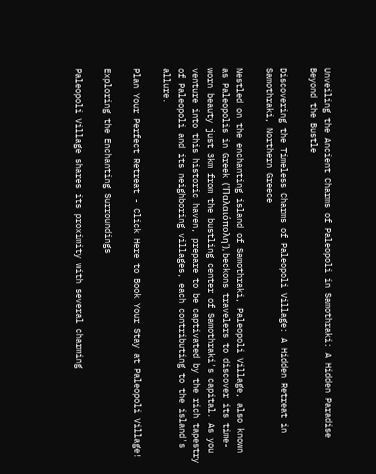Unveiling the Ancient Charms of Paleopoli in Samothraki: A Hidden Paradise Beyond the Bustle

Discovering the Timeless Charms of Paleopoli Village: A Hidden Retreat in Samothraki, Northern Greece

Nestled on the enchanting island of Samothraki, Paleopoli Village, also known as Paleopolis in Greek ('Παλαιόπολη'), beckons travelers to discover its time-worn beauty just 3km from the bustling center of Samothraki's capital. As you venture into this historic haven, prepare to be captivated by the rich tapestry of Paleopoli and its neighboring villages, each contributing to the island's allure.

Plan Your Perfect Retreat - Click Here to Book Your Stay at Paleopoli Village!

Exploring the Enchanting Surroundings

Paleopoli Village shares its proximity with several charming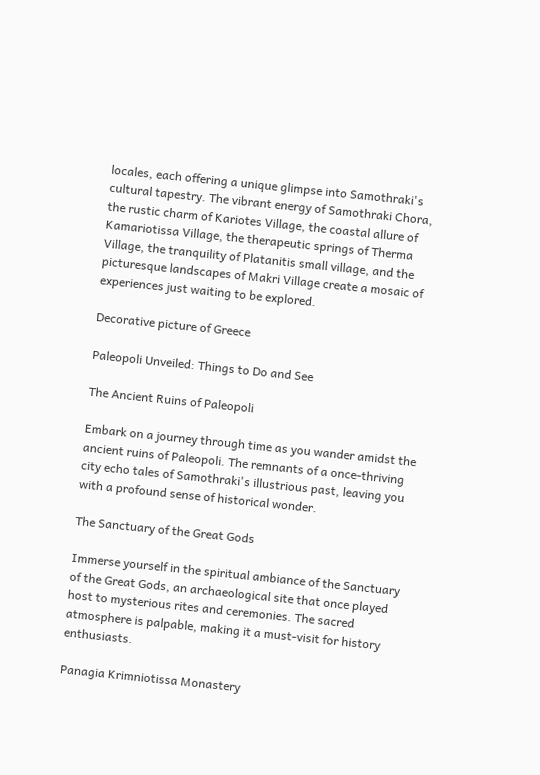locales, each offering a unique glimpse into Samothraki's cultural tapestry. The vibrant energy of Samothraki Chora, the rustic charm of Kariotes Village, the coastal allure of Kamariotissa Village, the therapeutic springs of Therma Village, the tranquility of Platanitis small village, and the picturesque landscapes of Makri Village create a mosaic of experiences just waiting to be explored.

Decorative picture of Greece

Paleopoli Unveiled: Things to Do and See

The Ancient Ruins of Paleopoli

Embark on a journey through time as you wander amidst the ancient ruins of Paleopoli. The remnants of a once-thriving city echo tales of Samothraki's illustrious past, leaving you with a profound sense of historical wonder.

The Sanctuary of the Great Gods

Immerse yourself in the spiritual ambiance of the Sanctuary of the Great Gods, an archaeological site that once played host to mysterious rites and ceremonies. The sacred atmosphere is palpable, making it a must-visit for history enthusiasts.

Panagia Krimniotissa Monastery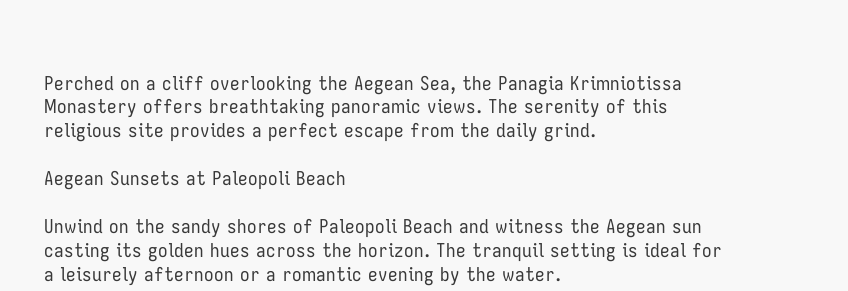Perched on a cliff overlooking the Aegean Sea, the Panagia Krimniotissa Monastery offers breathtaking panoramic views. The serenity of this religious site provides a perfect escape from the daily grind.

Aegean Sunsets at Paleopoli Beach

Unwind on the sandy shores of Paleopoli Beach and witness the Aegean sun casting its golden hues across the horizon. The tranquil setting is ideal for a leisurely afternoon or a romantic evening by the water.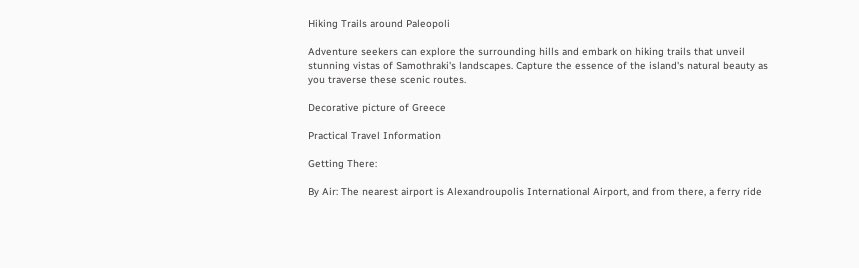Hiking Trails around Paleopoli

Adventure seekers can explore the surrounding hills and embark on hiking trails that unveil stunning vistas of Samothraki's landscapes. Capture the essence of the island's natural beauty as you traverse these scenic routes.

Decorative picture of Greece

Practical Travel Information

Getting There:

By Air: The nearest airport is Alexandroupolis International Airport, and from there, a ferry ride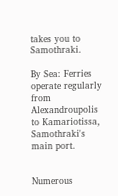takes you to Samothraki.

By Sea: Ferries operate regularly from Alexandroupolis to Kamariotissa, Samothraki's main port.


Numerous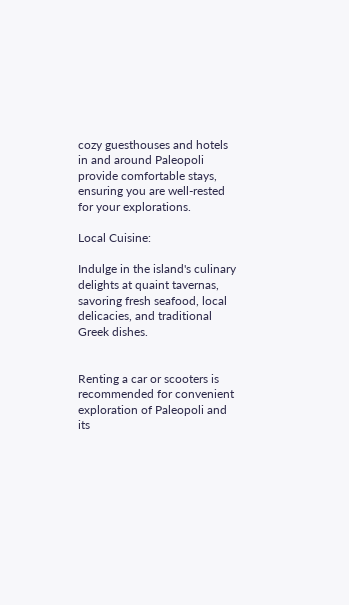cozy guesthouses and hotels in and around Paleopoli provide comfortable stays, ensuring you are well-rested for your explorations.

Local Cuisine:

Indulge in the island's culinary delights at quaint tavernas, savoring fresh seafood, local delicacies, and traditional Greek dishes.


Renting a car or scooters is recommended for convenient exploration of Paleopoli and its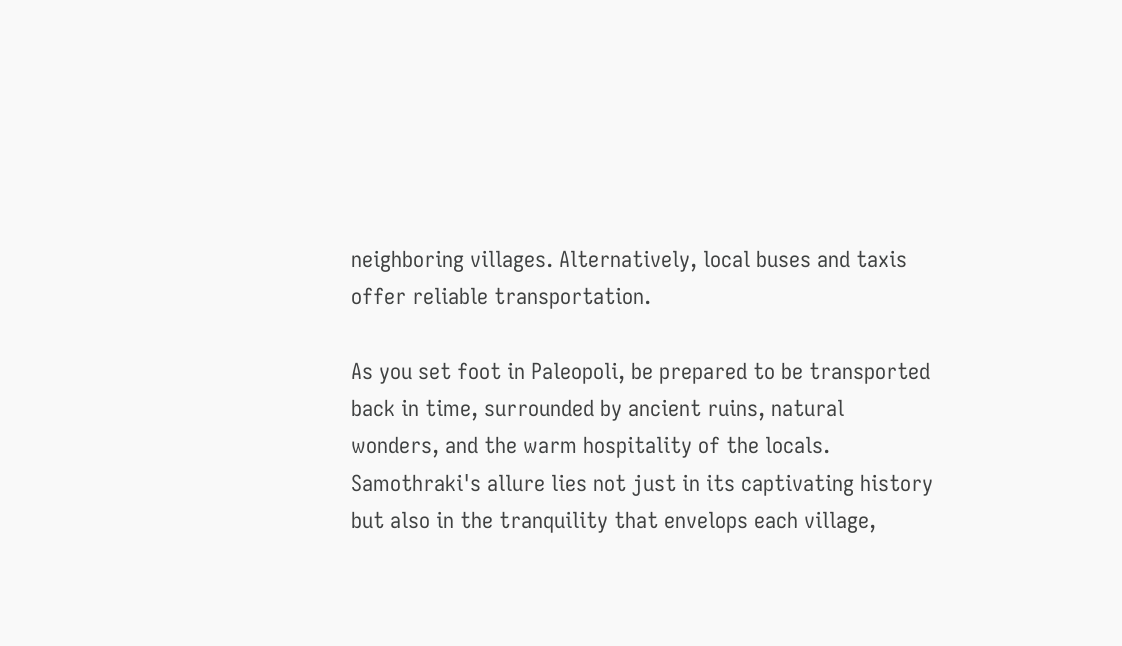neighboring villages. Alternatively, local buses and taxis offer reliable transportation.

As you set foot in Paleopoli, be prepared to be transported back in time, surrounded by ancient ruins, natural wonders, and the warm hospitality of the locals. Samothraki's allure lies not just in its captivating history but also in the tranquility that envelops each village,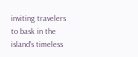inviting travelers to bask in the island's timeless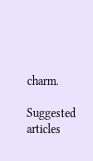charm.

Suggested articles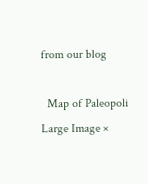from our blog

  Map of Paleopoli
Large Image ×